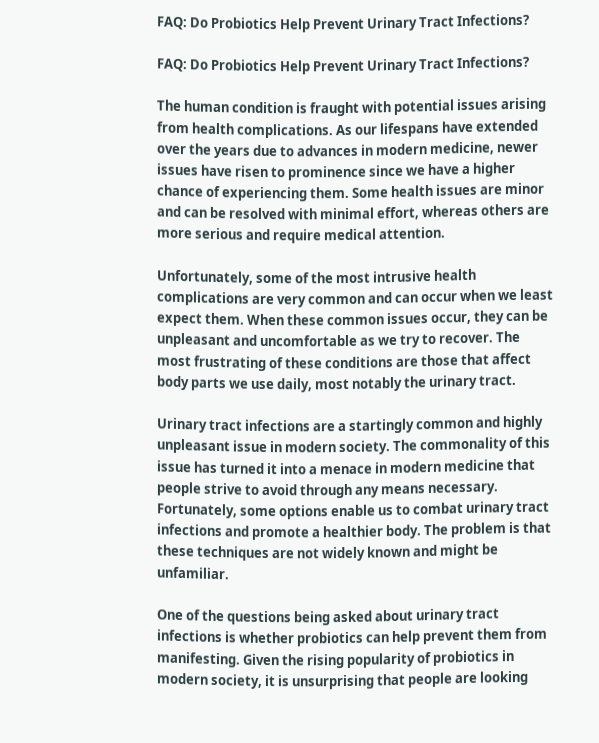FAQ: Do Probiotics Help Prevent Urinary Tract Infections?

FAQ: Do Probiotics Help Prevent Urinary Tract Infections?

The human condition is fraught with potential issues arising from health complications. As our lifespans have extended over the years due to advances in modern medicine, newer issues have risen to prominence since we have a higher chance of experiencing them. Some health issues are minor and can be resolved with minimal effort, whereas others are more serious and require medical attention.

Unfortunately, some of the most intrusive health complications are very common and can occur when we least expect them. When these common issues occur, they can be unpleasant and uncomfortable as we try to recover. The most frustrating of these conditions are those that affect body parts we use daily, most notably the urinary tract.

Urinary tract infections are a startingly common and highly unpleasant issue in modern society. The commonality of this issue has turned it into a menace in modern medicine that people strive to avoid through any means necessary. Fortunately, some options enable us to combat urinary tract infections and promote a healthier body. The problem is that these techniques are not widely known and might be unfamiliar.

One of the questions being asked about urinary tract infections is whether probiotics can help prevent them from manifesting. Given the rising popularity of probiotics in modern society, it is unsurprising that people are looking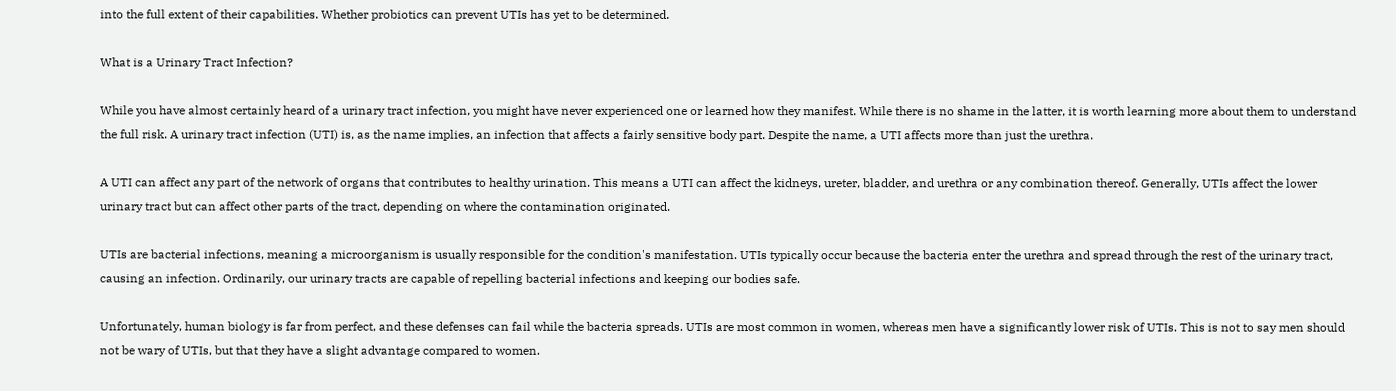into the full extent of their capabilities. Whether probiotics can prevent UTIs has yet to be determined.

What is a Urinary Tract Infection?

While you have almost certainly heard of a urinary tract infection, you might have never experienced one or learned how they manifest. While there is no shame in the latter, it is worth learning more about them to understand the full risk. A urinary tract infection (UTI) is, as the name implies, an infection that affects a fairly sensitive body part. Despite the name, a UTI affects more than just the urethra.

A UTI can affect any part of the network of organs that contributes to healthy urination. This means a UTI can affect the kidneys, ureter, bladder, and urethra or any combination thereof. Generally, UTIs affect the lower urinary tract but can affect other parts of the tract, depending on where the contamination originated.

UTIs are bacterial infections, meaning a microorganism is usually responsible for the condition's manifestation. UTIs typically occur because the bacteria enter the urethra and spread through the rest of the urinary tract, causing an infection. Ordinarily, our urinary tracts are capable of repelling bacterial infections and keeping our bodies safe.

Unfortunately, human biology is far from perfect, and these defenses can fail while the bacteria spreads. UTIs are most common in women, whereas men have a significantly lower risk of UTIs. This is not to say men should not be wary of UTIs, but that they have a slight advantage compared to women.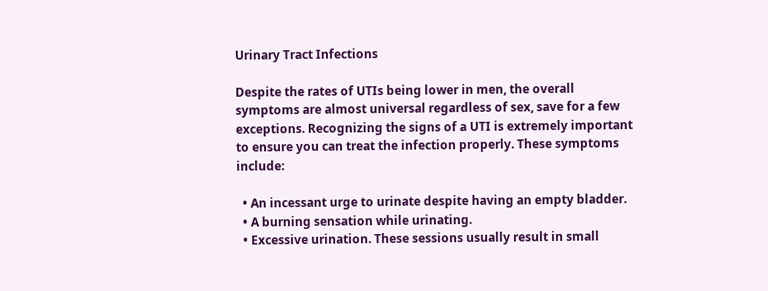Urinary Tract Infections

Despite the rates of UTIs being lower in men, the overall symptoms are almost universal regardless of sex, save for a few exceptions. Recognizing the signs of a UTI is extremely important to ensure you can treat the infection properly. These symptoms include:

  • An incessant urge to urinate despite having an empty bladder.
  • A burning sensation while urinating.
  • Excessive urination. These sessions usually result in small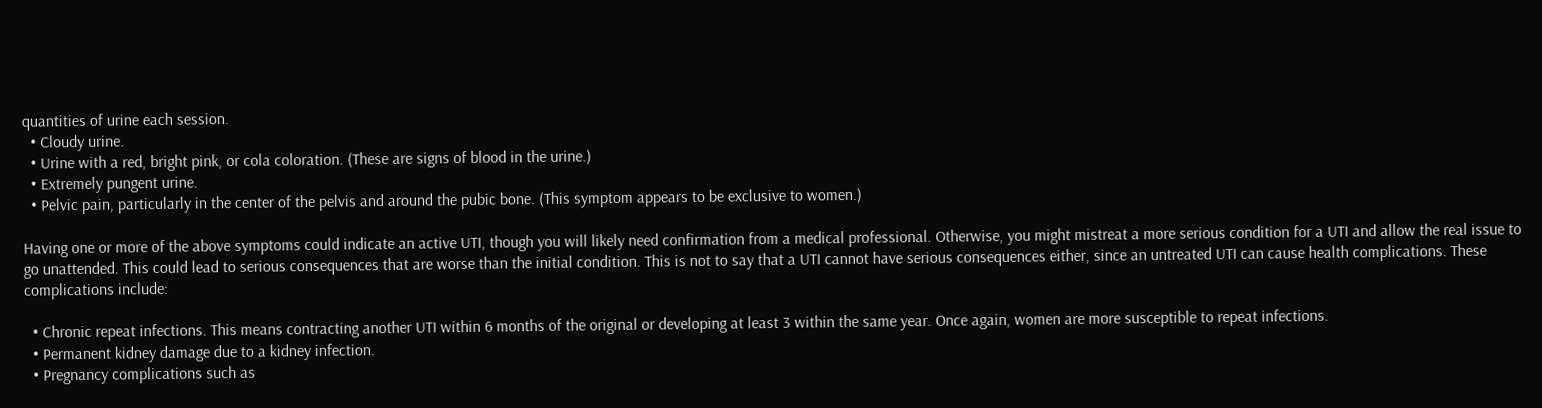quantities of urine each session.
  • Cloudy urine.
  • Urine with a red, bright pink, or cola coloration. (These are signs of blood in the urine.)
  • Extremely pungent urine.
  • Pelvic pain, particularly in the center of the pelvis and around the pubic bone. (This symptom appears to be exclusive to women.)

Having one or more of the above symptoms could indicate an active UTI, though you will likely need confirmation from a medical professional. Otherwise, you might mistreat a more serious condition for a UTI and allow the real issue to go unattended. This could lead to serious consequences that are worse than the initial condition. This is not to say that a UTI cannot have serious consequences either, since an untreated UTI can cause health complications. These complications include:

  • Chronic repeat infections. This means contracting another UTI within 6 months of the original or developing at least 3 within the same year. Once again, women are more susceptible to repeat infections.
  • Permanent kidney damage due to a kidney infection.
  • Pregnancy complications such as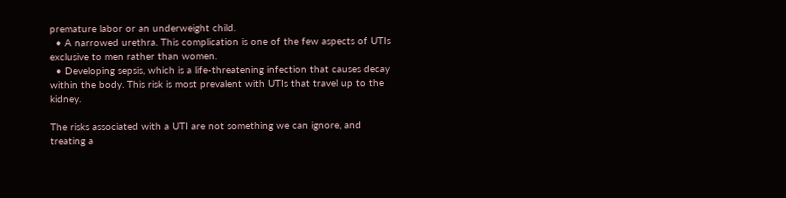premature labor or an underweight child.
  • A narrowed urethra. This complication is one of the few aspects of UTIs exclusive to men rather than women.
  • Developing sepsis, which is a life-threatening infection that causes decay within the body. This risk is most prevalent with UTIs that travel up to the kidney.

The risks associated with a UTI are not something we can ignore, and treating a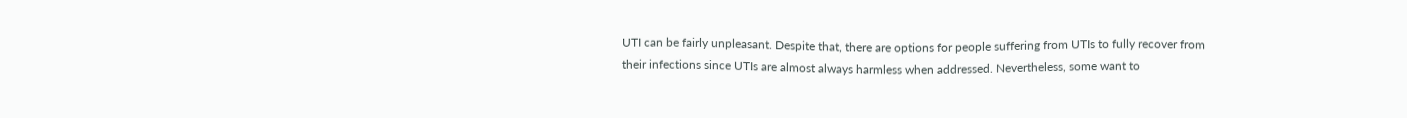UTI can be fairly unpleasant. Despite that, there are options for people suffering from UTIs to fully recover from their infections since UTIs are almost always harmless when addressed. Nevertheless, some want to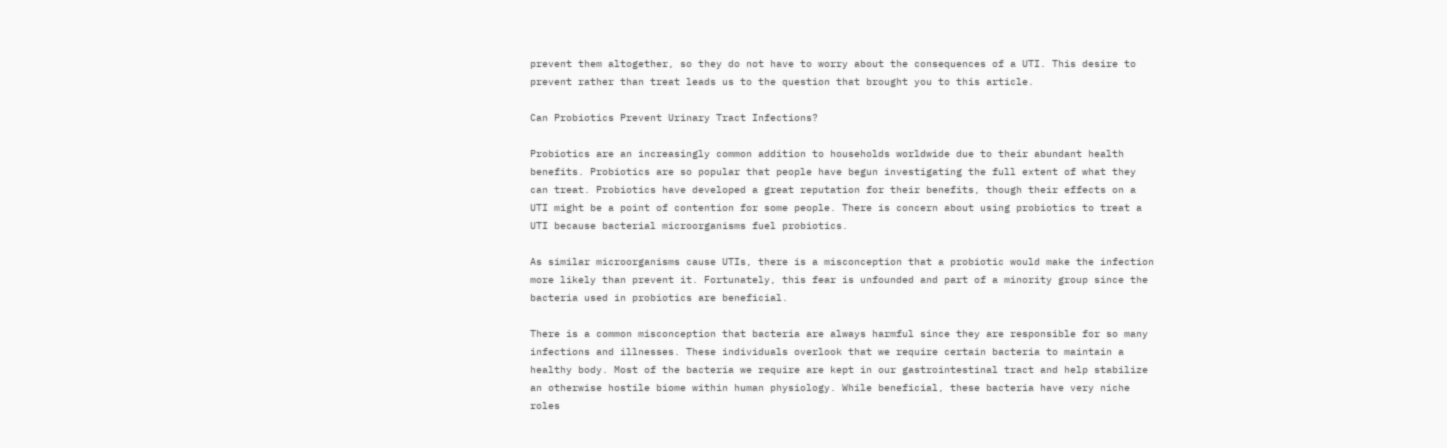prevent them altogether, so they do not have to worry about the consequences of a UTI. This desire to prevent rather than treat leads us to the question that brought you to this article.

Can Probiotics Prevent Urinary Tract Infections?

Probiotics are an increasingly common addition to households worldwide due to their abundant health benefits. Probiotics are so popular that people have begun investigating the full extent of what they can treat. Probiotics have developed a great reputation for their benefits, though their effects on a UTI might be a point of contention for some people. There is concern about using probiotics to treat a UTI because bacterial microorganisms fuel probiotics.

As similar microorganisms cause UTIs, there is a misconception that a probiotic would make the infection more likely than prevent it. Fortunately, this fear is unfounded and part of a minority group since the bacteria used in probiotics are beneficial.

There is a common misconception that bacteria are always harmful since they are responsible for so many infections and illnesses. These individuals overlook that we require certain bacteria to maintain a healthy body. Most of the bacteria we require are kept in our gastrointestinal tract and help stabilize an otherwise hostile biome within human physiology. While beneficial, these bacteria have very niche roles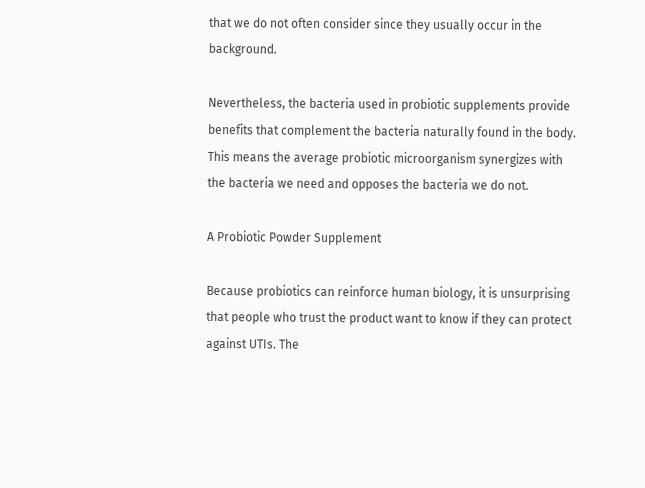that we do not often consider since they usually occur in the background.

Nevertheless, the bacteria used in probiotic supplements provide benefits that complement the bacteria naturally found in the body. This means the average probiotic microorganism synergizes with the bacteria we need and opposes the bacteria we do not.

A Probiotic Powder Supplement

Because probiotics can reinforce human biology, it is unsurprising that people who trust the product want to know if they can protect against UTIs. The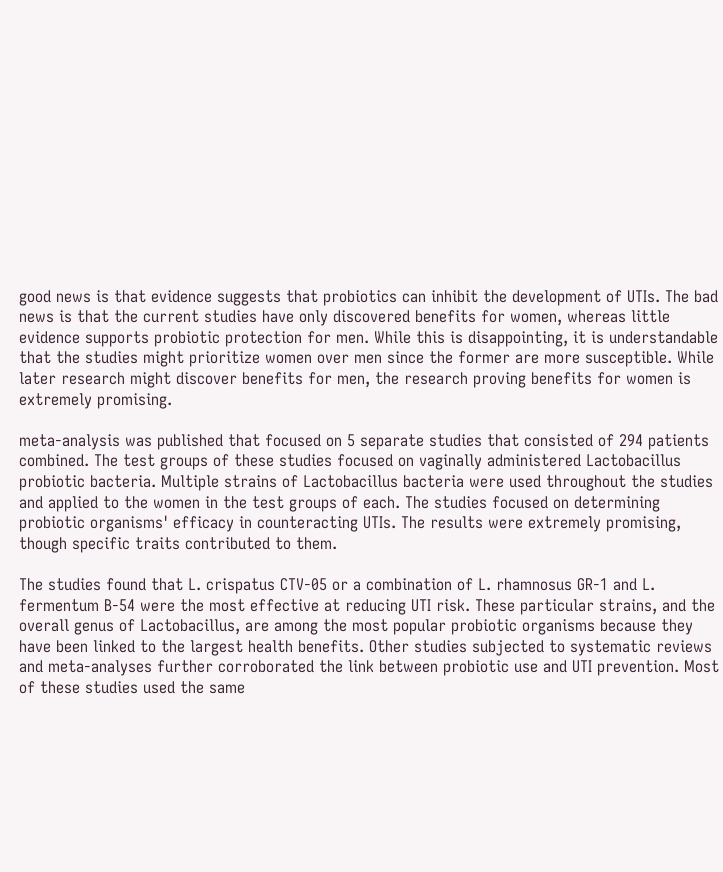good news is that evidence suggests that probiotics can inhibit the development of UTIs. The bad news is that the current studies have only discovered benefits for women, whereas little evidence supports probiotic protection for men. While this is disappointing, it is understandable that the studies might prioritize women over men since the former are more susceptible. While later research might discover benefits for men, the research proving benefits for women is extremely promising.

meta-analysis was published that focused on 5 separate studies that consisted of 294 patients combined. The test groups of these studies focused on vaginally administered Lactobacillus probiotic bacteria. Multiple strains of Lactobacillus bacteria were used throughout the studies and applied to the women in the test groups of each. The studies focused on determining probiotic organisms' efficacy in counteracting UTIs. The results were extremely promising, though specific traits contributed to them.

The studies found that L. crispatus CTV-05 or a combination of L. rhamnosus GR-1 and L. fermentum B-54 were the most effective at reducing UTI risk. These particular strains, and the overall genus of Lactobacillus, are among the most popular probiotic organisms because they have been linked to the largest health benefits. Other studies subjected to systematic reviews and meta-analyses further corroborated the link between probiotic use and UTI prevention. Most of these studies used the same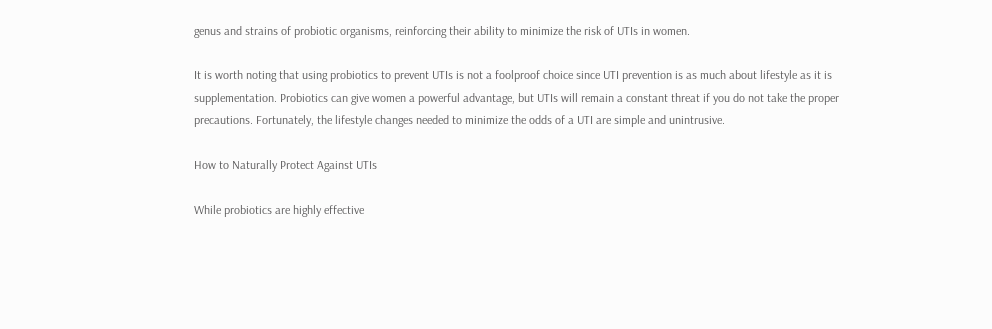genus and strains of probiotic organisms, reinforcing their ability to minimize the risk of UTIs in women.

It is worth noting that using probiotics to prevent UTIs is not a foolproof choice since UTI prevention is as much about lifestyle as it is supplementation. Probiotics can give women a powerful advantage, but UTIs will remain a constant threat if you do not take the proper precautions. Fortunately, the lifestyle changes needed to minimize the odds of a UTI are simple and unintrusive.

How to Naturally Protect Against UTIs

While probiotics are highly effective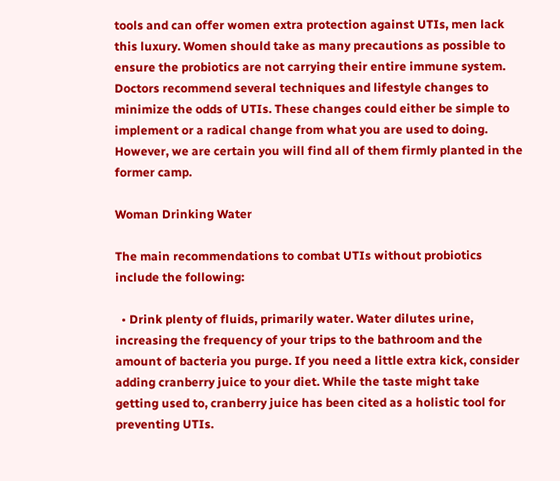tools and can offer women extra protection against UTIs, men lack this luxury. Women should take as many precautions as possible to ensure the probiotics are not carrying their entire immune system. Doctors recommend several techniques and lifestyle changes to minimize the odds of UTIs. These changes could either be simple to implement or a radical change from what you are used to doing. However, we are certain you will find all of them firmly planted in the former camp.

Woman Drinking Water

The main recommendations to combat UTIs without probiotics include the following:

  • Drink plenty of fluids, primarily water. Water dilutes urine, increasing the frequency of your trips to the bathroom and the amount of bacteria you purge. If you need a little extra kick, consider adding cranberry juice to your diet. While the taste might take getting used to, cranberry juice has been cited as a holistic tool for preventing UTIs.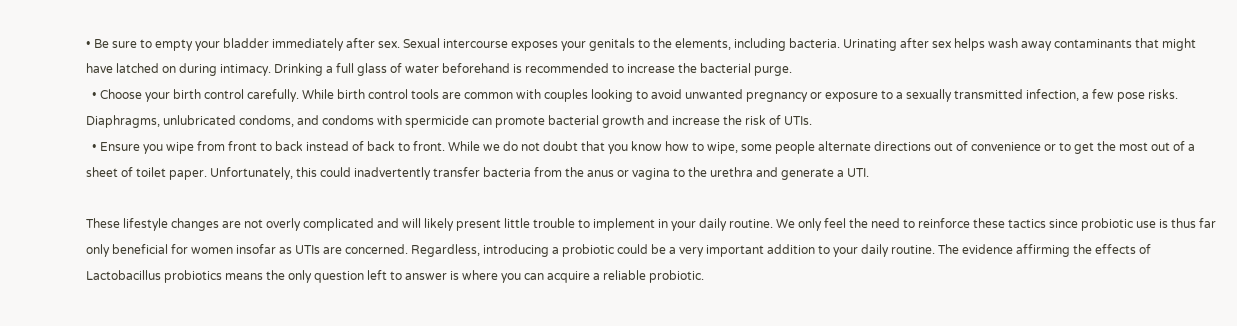• Be sure to empty your bladder immediately after sex. Sexual intercourse exposes your genitals to the elements, including bacteria. Urinating after sex helps wash away contaminants that might have latched on during intimacy. Drinking a full glass of water beforehand is recommended to increase the bacterial purge.
  • Choose your birth control carefully. While birth control tools are common with couples looking to avoid unwanted pregnancy or exposure to a sexually transmitted infection, a few pose risks. Diaphragms, unlubricated condoms, and condoms with spermicide can promote bacterial growth and increase the risk of UTIs.
  • Ensure you wipe from front to back instead of back to front. While we do not doubt that you know how to wipe, some people alternate directions out of convenience or to get the most out of a sheet of toilet paper. Unfortunately, this could inadvertently transfer bacteria from the anus or vagina to the urethra and generate a UTI.

These lifestyle changes are not overly complicated and will likely present little trouble to implement in your daily routine. We only feel the need to reinforce these tactics since probiotic use is thus far only beneficial for women insofar as UTIs are concerned. Regardless, introducing a probiotic could be a very important addition to your daily routine. The evidence affirming the effects of Lactobacillus probiotics means the only question left to answer is where you can acquire a reliable probiotic.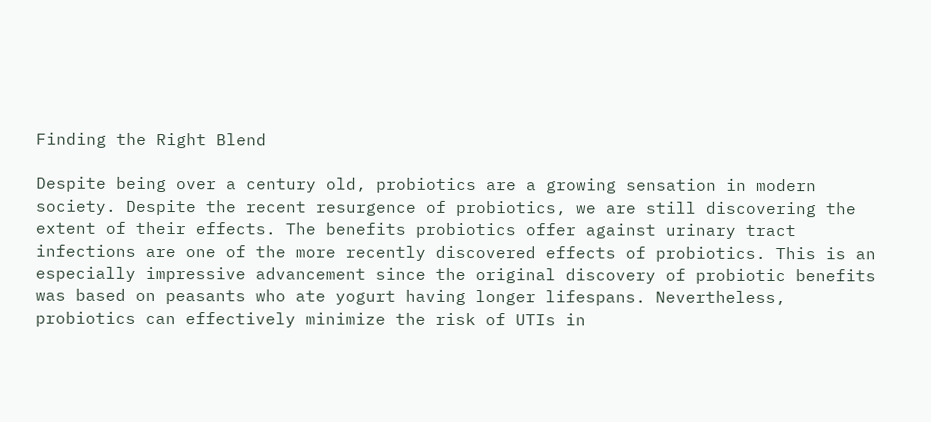Finding the Right Blend

Despite being over a century old, probiotics are a growing sensation in modern society. Despite the recent resurgence of probiotics, we are still discovering the extent of their effects. The benefits probiotics offer against urinary tract infections are one of the more recently discovered effects of probiotics. This is an especially impressive advancement since the original discovery of probiotic benefits was based on peasants who ate yogurt having longer lifespans. Nevertheless, probiotics can effectively minimize the risk of UTIs in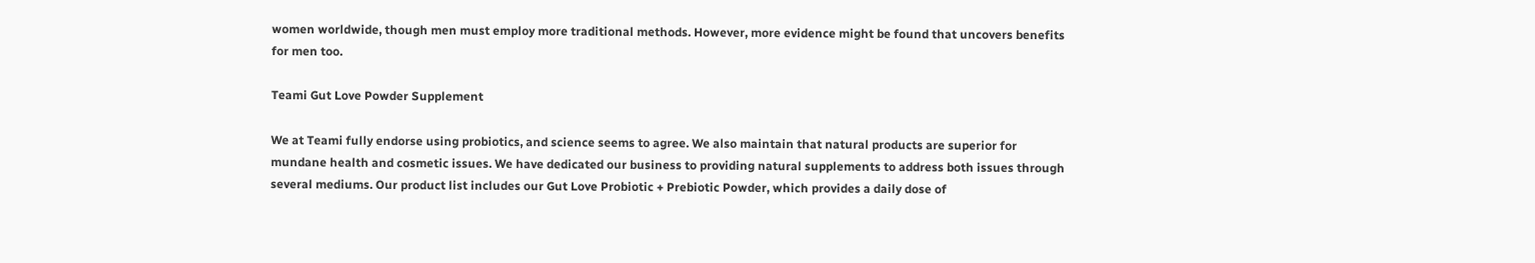women worldwide, though men must employ more traditional methods. However, more evidence might be found that uncovers benefits for men too.

Teami Gut Love Powder Supplement

We at Teami fully endorse using probiotics, and science seems to agree. We also maintain that natural products are superior for mundane health and cosmetic issues. We have dedicated our business to providing natural supplements to address both issues through several mediums. Our product list includes our Gut Love Probiotic + Prebiotic Powder, which provides a daily dose of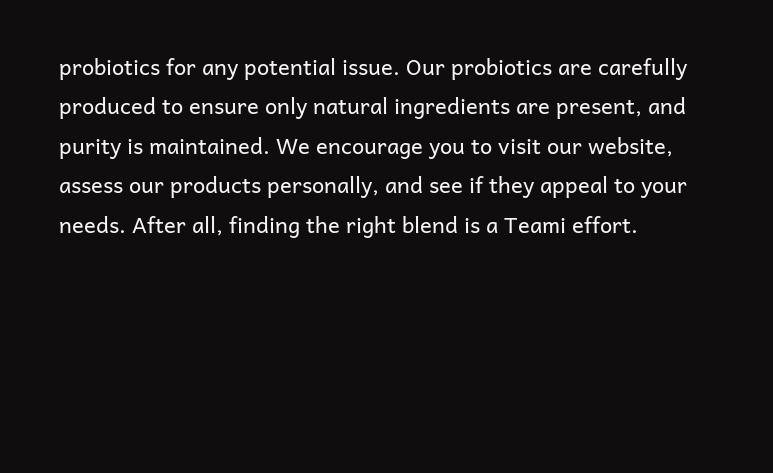probiotics for any potential issue. Our probiotics are carefully produced to ensure only natural ingredients are present, and purity is maintained. We encourage you to visit our website, assess our products personally, and see if they appeal to your needs. After all, finding the right blend is a Teami effort.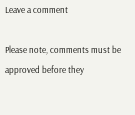Leave a comment

Please note, comments must be approved before they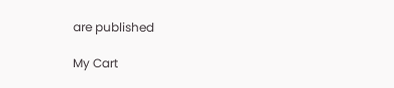are published

My Cart